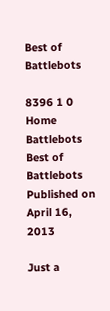Best of Battlebots

8396 1 0
Home Battlebots Best of Battlebots
Published on April 16, 2013

Just a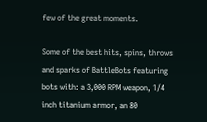few of the great moments.

Some of the best hits, spins, throws and sparks of BattleBots featuring bots with: a 3,000 RPM weapon, 1/4 inch titanium armor, an 80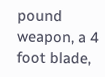pound weapon, a 4 foot blade,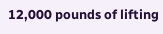12,000 pounds of lifting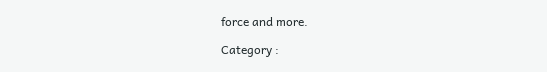force and more.

Category :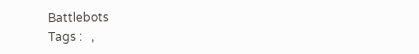Battlebots
Tags :   ,